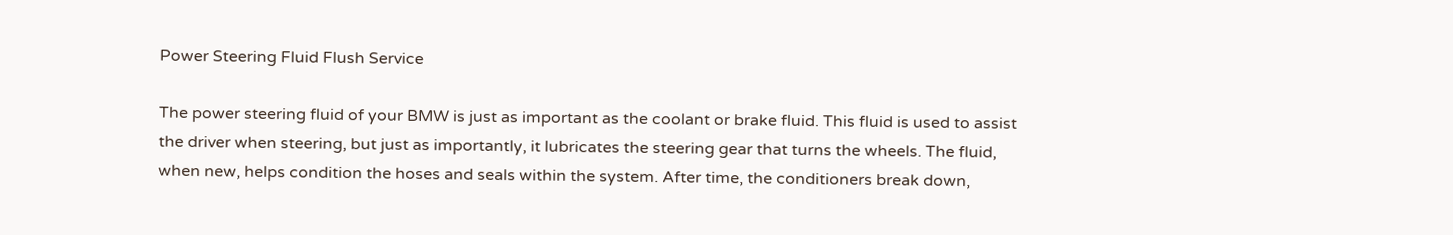Power Steering Fluid Flush Service

The power steering fluid of your BMW is just as important as the coolant or brake fluid. This fluid is used to assist the driver when steering, but just as importantly, it lubricates the steering gear that turns the wheels. The fluid, when new, helps condition the hoses and seals within the system. After time, the conditioners break down,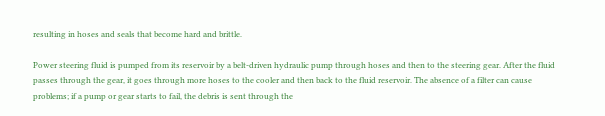resulting in hoses and seals that become hard and brittle.

Power steering fluid is pumped from its reservoir by a belt-driven hydraulic pump through hoses and then to the steering gear. After the fluid passes through the gear, it goes through more hoses to the cooler and then back to the fluid reservoir. The absence of a filter can cause problems; if a pump or gear starts to fail, the debris is sent through the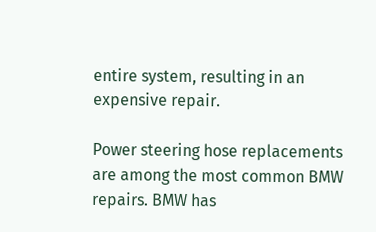entire system, resulting in an expensive repair.

Power steering hose replacements are among the most common BMW repairs. BMW has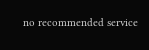no recommended service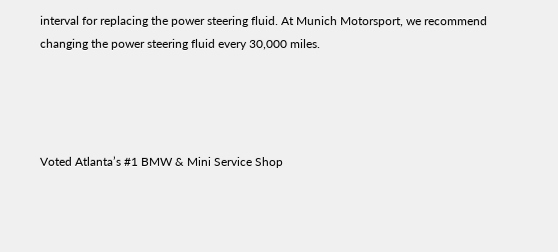interval for replacing the power steering fluid. At Munich Motorsport, we recommend changing the power steering fluid every 30,000 miles.




Voted Atlanta’s #1 BMW & Mini Service Shop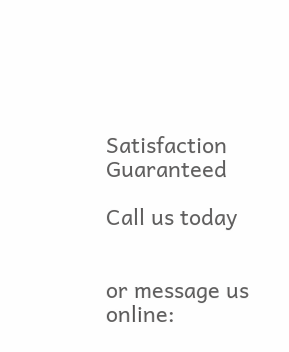Satisfaction Guaranteed

Call us today


or message us online: